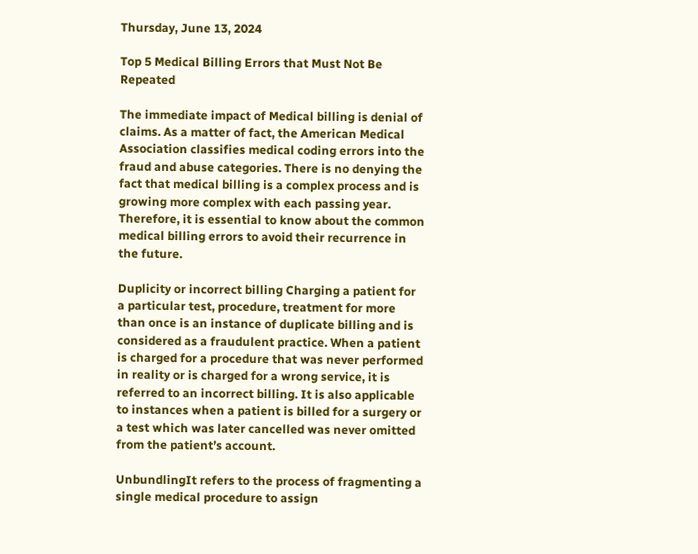Thursday, June 13, 2024

Top 5 Medical Billing Errors that Must Not Be Repeated

The immediate impact of Medical billing is denial of claims. As a matter of fact, the American Medical Association classifies medical coding errors into the fraud and abuse categories. There is no denying the fact that medical billing is a complex process and is growing more complex with each passing year. Therefore, it is essential to know about the common medical billing errors to avoid their recurrence in the future.

Duplicity or incorrect billing Charging a patient for a particular test, procedure, treatment for more than once is an instance of duplicate billing and is considered as a fraudulent practice. When a patient is charged for a procedure that was never performed in reality or is charged for a wrong service, it is referred to an incorrect billing. It is also applicable to instances when a patient is billed for a surgery or a test which was later cancelled was never omitted from the patient’s account.

UnbundlingIt refers to the process of fragmenting a single medical procedure to assign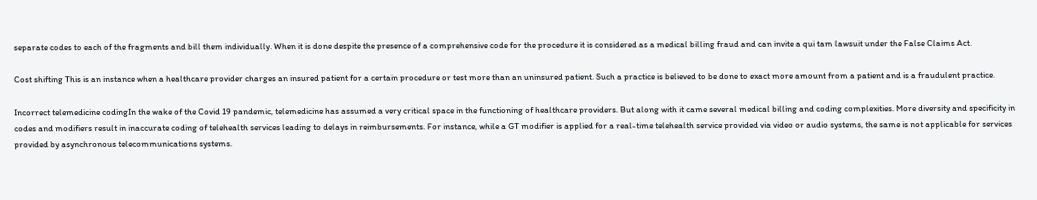separate codes to each of the fragments and bill them individually. When it is done despite the presence of a comprehensive code for the procedure it is considered as a medical billing fraud and can invite a qui tam lawsuit under the False Claims Act.

Cost shifting This is an instance when a healthcare provider charges an insured patient for a certain procedure or test more than an uninsured patient. Such a practice is believed to be done to exact more amount from a patient and is a fraudulent practice.

Incorrect telemedicine codingIn the wake of the Covid 19 pandemic, telemedicine has assumed a very critical space in the functioning of healthcare providers. But along with it came several medical billing and coding complexities. More diversity and specificity in codes and modifiers result in inaccurate coding of telehealth services leading to delays in reimbursements. For instance, while a GT modifier is applied for a real-time telehealth service provided via video or audio systems, the same is not applicable for services provided by asynchronous telecommunications systems.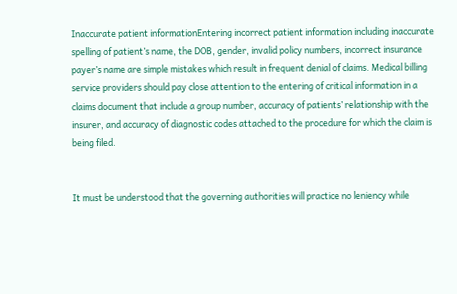Inaccurate patient informationEntering incorrect patient information including inaccurate spelling of patient’s name, the DOB, gender, invalid policy numbers, incorrect insurance payer’s name are simple mistakes which result in frequent denial of claims. Medical billing service providers should pay close attention to the entering of critical information in a claims document that include a group number, accuracy of patients’ relationship with the insurer, and accuracy of diagnostic codes attached to the procedure for which the claim is being filed.


It must be understood that the governing authorities will practice no leniency while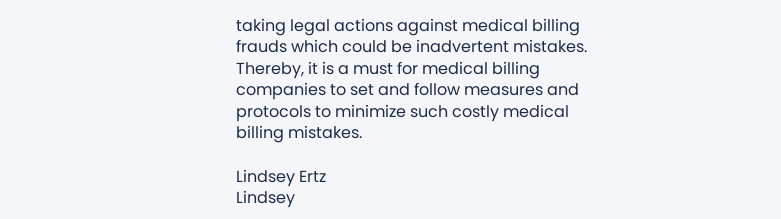taking legal actions against medical billing frauds which could be inadvertent mistakes. Thereby, it is a must for medical billing companies to set and follow measures and protocols to minimize such costly medical billing mistakes.

Lindsey Ertz
Lindsey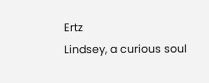Ertz
Lindsey, a curious soul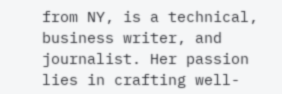from NY, is a technical, business writer, and journalist. Her passion lies in crafting well-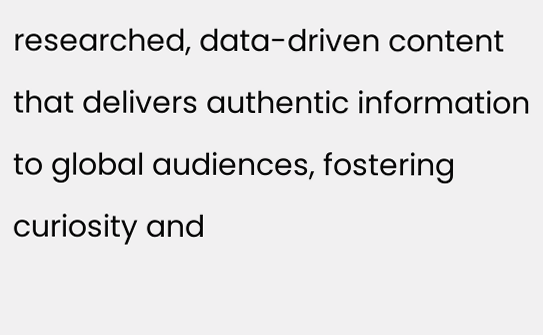researched, data-driven content that delivers authentic information to global audiences, fostering curiosity and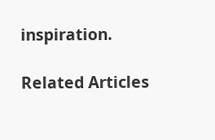inspiration.

Related Articles